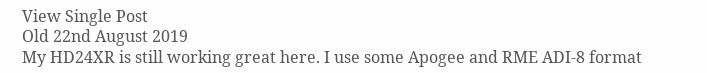View Single Post
Old 22nd August 2019
My HD24XR is still working great here. I use some Apogee and RME ADI-8 format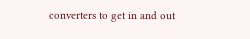converters to get in and out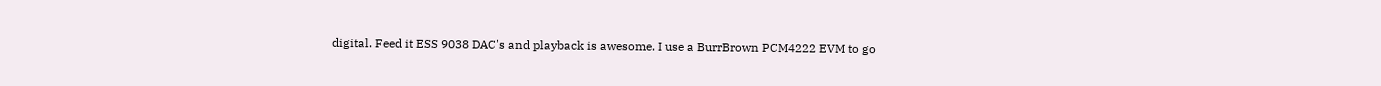digital. Feed it ESS 9038 DAC's and playback is awesome. I use a BurrBrown PCM4222 EVM to go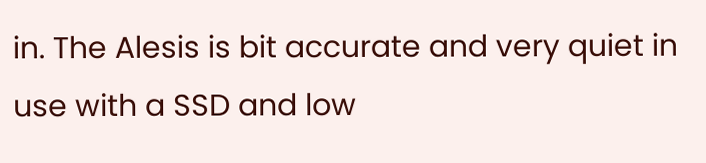in. The Alesis is bit accurate and very quiet in use with a SSD and low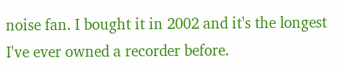noise fan. I bought it in 2002 and it's the longest I've ever owned a recorder before.